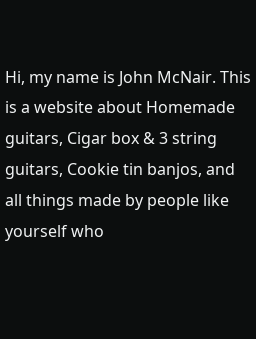Hi, my name is John McNair. This is a website about Homemade guitars, Cigar box & 3 string guitars, Cookie tin banjos, and all things made by people like yourself who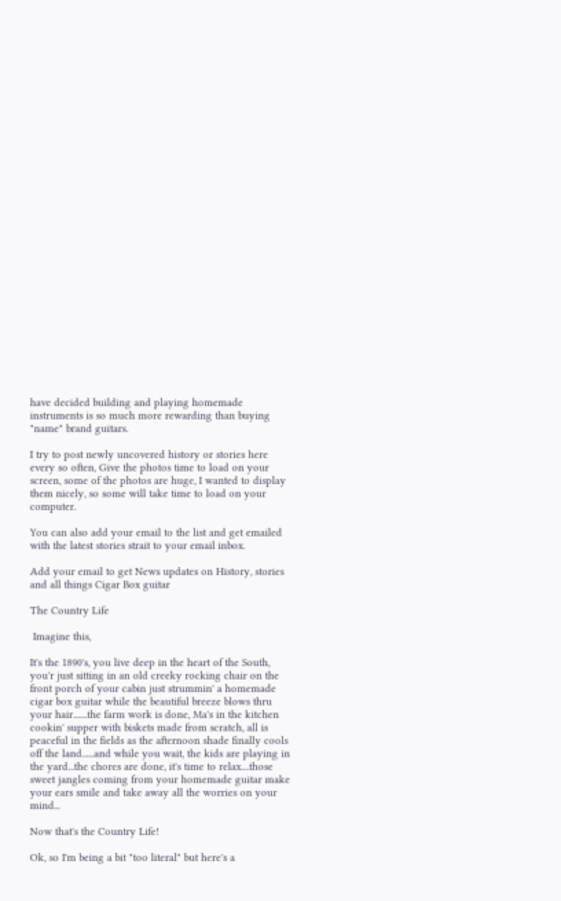have decided building and playing homemade instruments is so much more rewarding than buying "name" brand guitars.

I try to post newly uncovered history or stories here every so often, Give the photos time to load on your screen, some of the photos are huge, I wanted to display them nicely, so some will take time to load on your computer.

You can also add your email to the list and get emailed with the latest stories strait to your email inbox.

Add your email to get News updates on History, stories and all things Cigar Box guitar

The Country Life

 Imagine this,

It's the 1890's, you live deep in the heart of the South,  you'r just sitting in an old creeky rocking chair on the front porch of your cabin just strummin' a homemade cigar box guitar while the beautiful breeze blows thru your hair.......the farm work is done, Ma's in the kitchen cookin' supper with biskets made from scratch, all is peaceful in the fields as the afternoon shade finally cools off the land......and while you wait, the kids are playing in the yard...the chores are done, it's time to relax....those sweet jangles coming from your homemade guitar make your ears smile and take away all the worries on your mind...

Now that's the Country Life!

Ok, so I'm being a bit "too literal" but here's a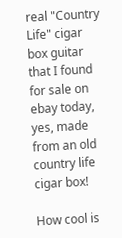real "Country Life" cigar box guitar that I found for sale on ebay today, yes, made from an old country life cigar box!

How cool is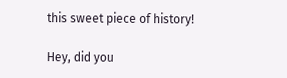this sweet piece of history!

Hey, did you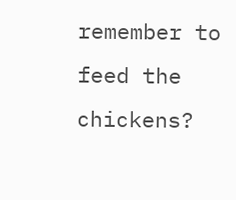remember to feed the chickens?